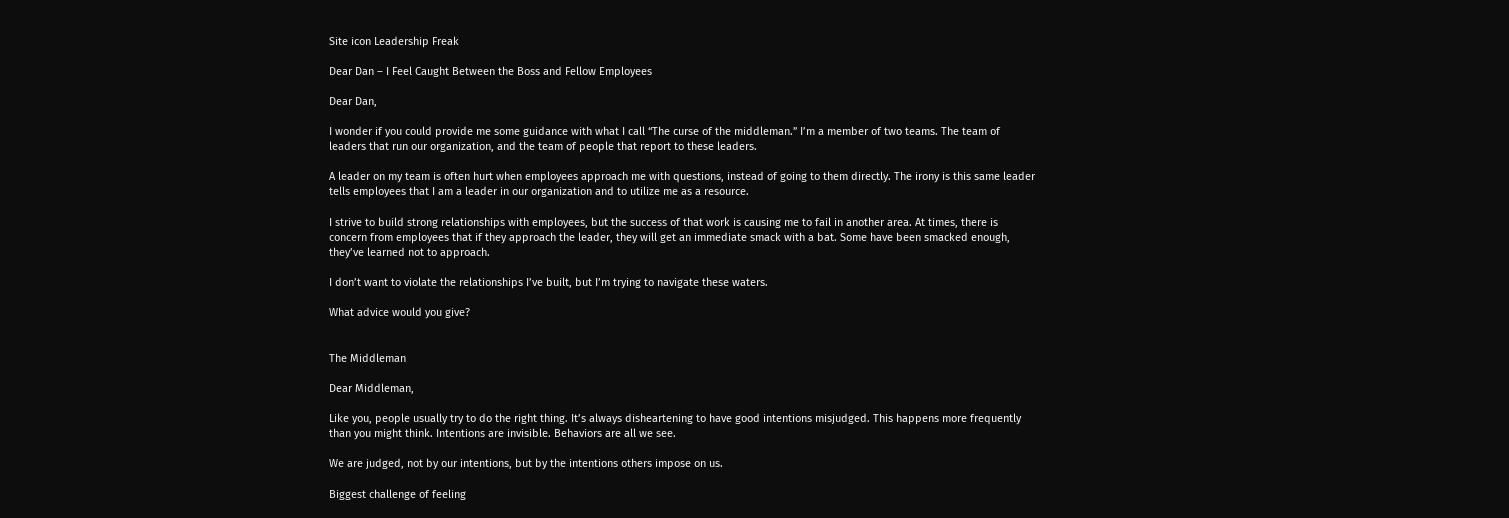Site icon Leadership Freak

Dear Dan – I Feel Caught Between the Boss and Fellow Employees

Dear Dan,

I wonder if you could provide me some guidance with what I call “The curse of the middleman.” I’m a member of two teams. The team of leaders that run our organization, and the team of people that report to these leaders.

A leader on my team is often hurt when employees approach me with questions, instead of going to them directly. The irony is this same leader tells employees that I am a leader in our organization and to utilize me as a resource.

I strive to build strong relationships with employees, but the success of that work is causing me to fail in another area. At times, there is concern from employees that if they approach the leader, they will get an immediate smack with a bat. Some have been smacked enough, they’ve learned not to approach.

I don’t want to violate the relationships I’ve built, but I’m trying to navigate these waters.

What advice would you give?


The Middleman

Dear Middleman,

Like you, people usually try to do the right thing. It’s always disheartening to have good intentions misjudged. This happens more frequently than you might think. Intentions are invisible. Behaviors are all we see.

We are judged, not by our intentions, but by the intentions others impose on us.

Biggest challenge of feeling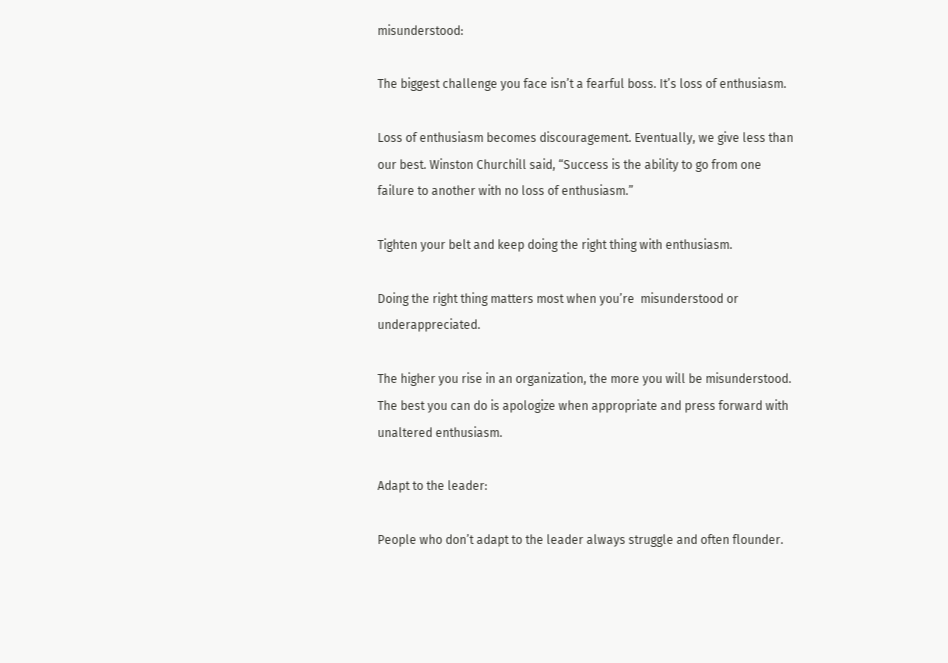misunderstood:

The biggest challenge you face isn’t a fearful boss. It’s loss of enthusiasm.

Loss of enthusiasm becomes discouragement. Eventually, we give less than our best. Winston Churchill said, “Success is the ability to go from one failure to another with no loss of enthusiasm.”

Tighten your belt and keep doing the right thing with enthusiasm.

Doing the right thing matters most when you’re  misunderstood or underappreciated.

The higher you rise in an organization, the more you will be misunderstood. The best you can do is apologize when appropriate and press forward with unaltered enthusiasm.

Adapt to the leader:

People who don’t adapt to the leader always struggle and often flounder.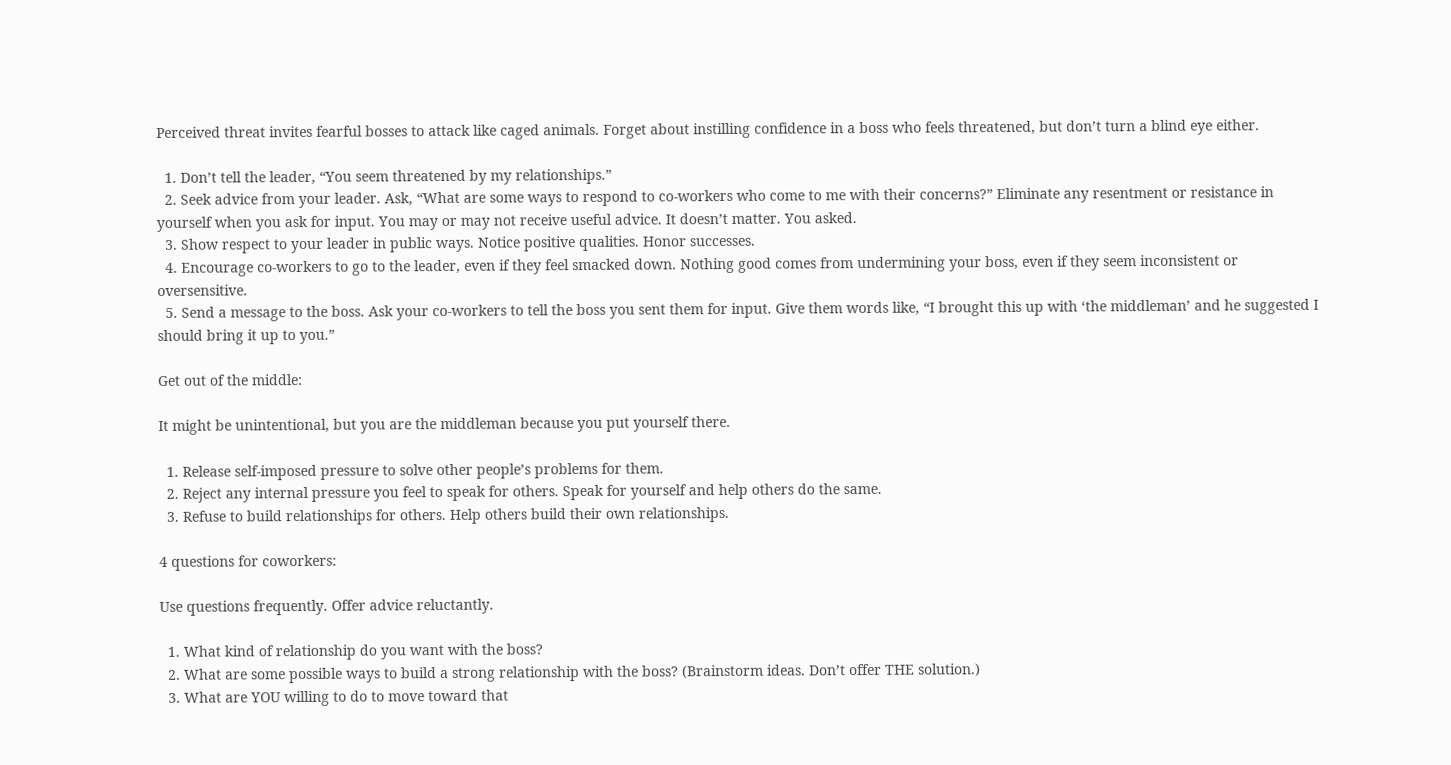Perceived threat invites fearful bosses to attack like caged animals. Forget about instilling confidence in a boss who feels threatened, but don’t turn a blind eye either.

  1. Don’t tell the leader, “You seem threatened by my relationships.”
  2. Seek advice from your leader. Ask, “What are some ways to respond to co-workers who come to me with their concerns?” Eliminate any resentment or resistance in yourself when you ask for input. You may or may not receive useful advice. It doesn’t matter. You asked.
  3. Show respect to your leader in public ways. Notice positive qualities. Honor successes.
  4. Encourage co-workers to go to the leader, even if they feel smacked down. Nothing good comes from undermining your boss, even if they seem inconsistent or oversensitive.
  5. Send a message to the boss. Ask your co-workers to tell the boss you sent them for input. Give them words like, “I brought this up with ‘the middleman’ and he suggested I should bring it up to you.”

Get out of the middle:

It might be unintentional, but you are the middleman because you put yourself there.

  1. Release self-imposed pressure to solve other people’s problems for them.
  2. Reject any internal pressure you feel to speak for others. Speak for yourself and help others do the same.
  3. Refuse to build relationships for others. Help others build their own relationships.

4 questions for coworkers:

Use questions frequently. Offer advice reluctantly.

  1. What kind of relationship do you want with the boss?
  2. What are some possible ways to build a strong relationship with the boss? (Brainstorm ideas. Don’t offer THE solution.)
  3. What are YOU willing to do to move toward that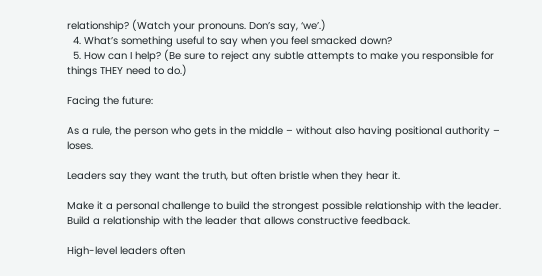relationship? (Watch your pronouns. Don’s say, ‘we’.)
  4. What’s something useful to say when you feel smacked down?
  5. How can I help? (Be sure to reject any subtle attempts to make you responsible for things THEY need to do.)

Facing the future:

As a rule, the person who gets in the middle – without also having positional authority – loses.

Leaders say they want the truth, but often bristle when they hear it.

Make it a personal challenge to build the strongest possible relationship with the leader. Build a relationship with the leader that allows constructive feedback.

High-level leaders often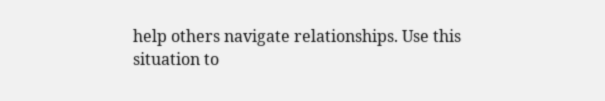help others navigate relationships. Use this situation to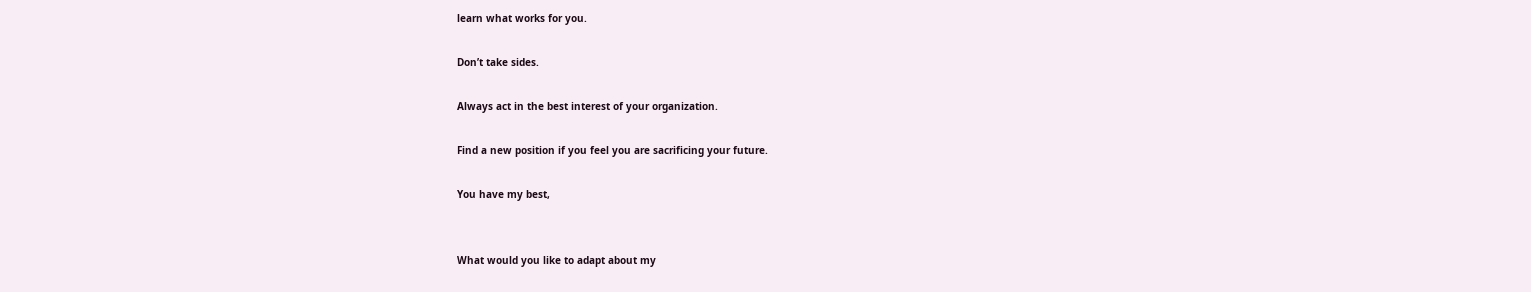learn what works for you.

Don’t take sides.

Always act in the best interest of your organization.

Find a new position if you feel you are sacrificing your future.

You have my best,


What would you like to adapt about my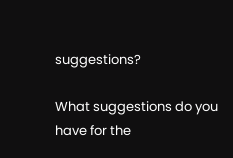suggestions?

What suggestions do you have for the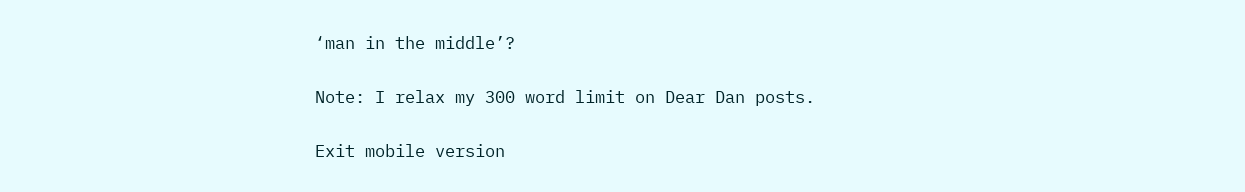‘man in the middle’?

Note: I relax my 300 word limit on Dear Dan posts.

Exit mobile version